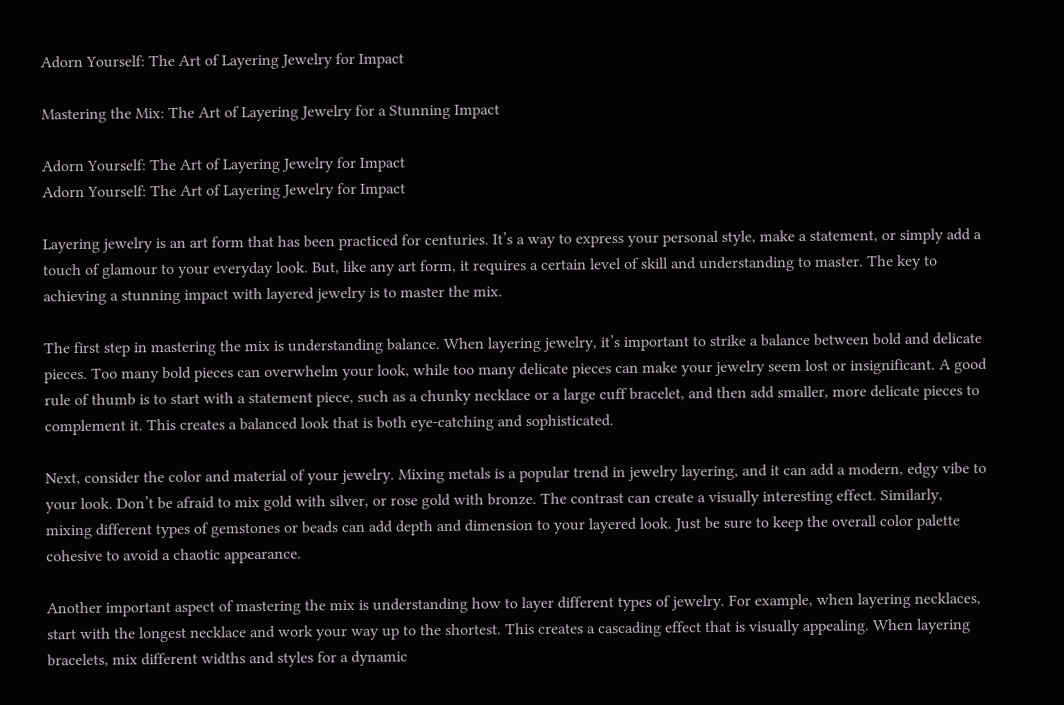Adorn Yourself: The Art of Layering Jewelry for Impact

Mastering the Mix: The Art of Layering Jewelry for a Stunning Impact

Adorn Yourself: The Art of Layering Jewelry for Impact
Adorn Yourself: The Art of Layering Jewelry for Impact

Layering jewelry is an art form that has been practiced for centuries. It’s a way to express your personal style, make a statement, or simply add a touch of glamour to your everyday look. But, like any art form, it requires a certain level of skill and understanding to master. The key to achieving a stunning impact with layered jewelry is to master the mix.

The first step in mastering the mix is understanding balance. When layering jewelry, it’s important to strike a balance between bold and delicate pieces. Too many bold pieces can overwhelm your look, while too many delicate pieces can make your jewelry seem lost or insignificant. A good rule of thumb is to start with a statement piece, such as a chunky necklace or a large cuff bracelet, and then add smaller, more delicate pieces to complement it. This creates a balanced look that is both eye-catching and sophisticated.

Next, consider the color and material of your jewelry. Mixing metals is a popular trend in jewelry layering, and it can add a modern, edgy vibe to your look. Don’t be afraid to mix gold with silver, or rose gold with bronze. The contrast can create a visually interesting effect. Similarly, mixing different types of gemstones or beads can add depth and dimension to your layered look. Just be sure to keep the overall color palette cohesive to avoid a chaotic appearance.

Another important aspect of mastering the mix is understanding how to layer different types of jewelry. For example, when layering necklaces, start with the longest necklace and work your way up to the shortest. This creates a cascading effect that is visually appealing. When layering bracelets, mix different widths and styles for a dynamic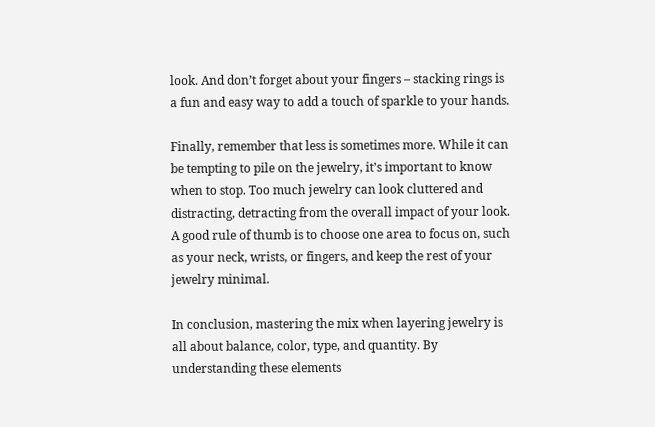look. And don’t forget about your fingers – stacking rings is a fun and easy way to add a touch of sparkle to your hands.

Finally, remember that less is sometimes more. While it can be tempting to pile on the jewelry, it’s important to know when to stop. Too much jewelry can look cluttered and distracting, detracting from the overall impact of your look. A good rule of thumb is to choose one area to focus on, such as your neck, wrists, or fingers, and keep the rest of your jewelry minimal.

In conclusion, mastering the mix when layering jewelry is all about balance, color, type, and quantity. By understanding these elements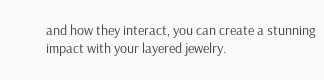and how they interact, you can create a stunning impact with your layered jewelry.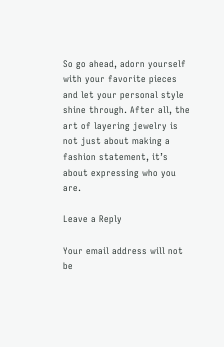So go ahead, adorn yourself with your favorite pieces and let your personal style shine through. After all, the art of layering jewelry is not just about making a fashion statement, it’s about expressing who you are.

Leave a Reply

Your email address will not be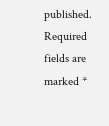published. Required fields are marked *